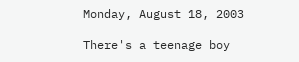Monday, August 18, 2003

There's a teenage boy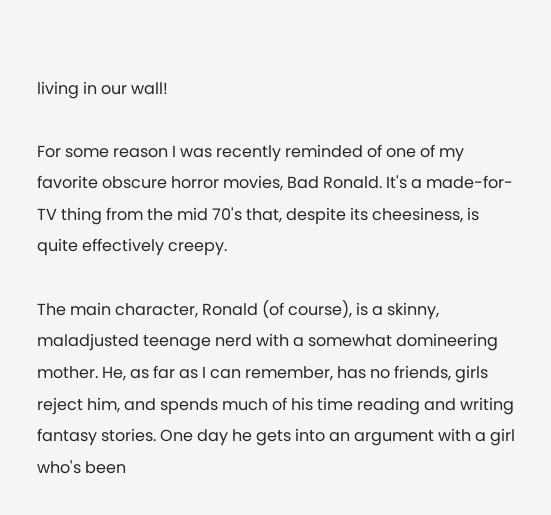living in our wall!

For some reason I was recently reminded of one of my favorite obscure horror movies, Bad Ronald. It's a made-for-TV thing from the mid 70's that, despite its cheesiness, is quite effectively creepy.

The main character, Ronald (of course), is a skinny, maladjusted teenage nerd with a somewhat domineering mother. He, as far as I can remember, has no friends, girls reject him, and spends much of his time reading and writing fantasy stories. One day he gets into an argument with a girl who's been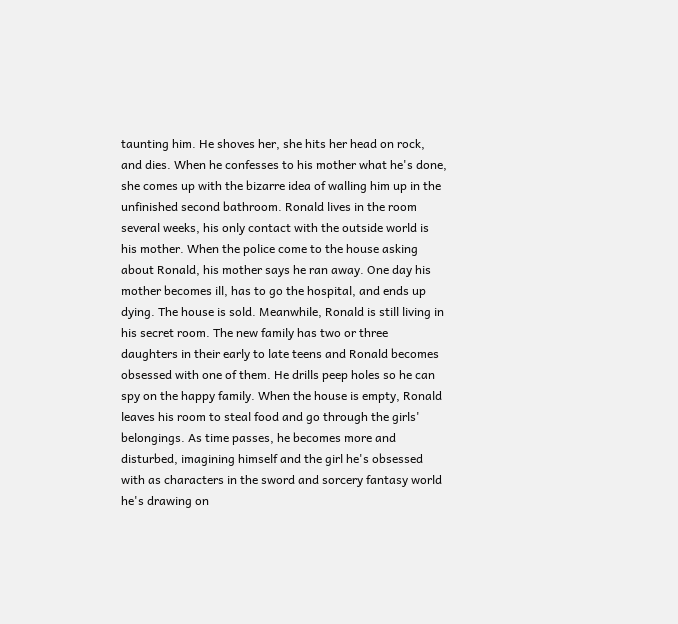taunting him. He shoves her, she hits her head on rock, and dies. When he confesses to his mother what he's done, she comes up with the bizarre idea of walling him up in the unfinished second bathroom. Ronald lives in the room several weeks, his only contact with the outside world is his mother. When the police come to the house asking about Ronald, his mother says he ran away. One day his mother becomes ill, has to go the hospital, and ends up dying. The house is sold. Meanwhile, Ronald is still living in his secret room. The new family has two or three daughters in their early to late teens and Ronald becomes obsessed with one of them. He drills peep holes so he can spy on the happy family. When the house is empty, Ronald leaves his room to steal food and go through the girls' belongings. As time passes, he becomes more and disturbed, imagining himself and the girl he's obsessed with as characters in the sword and sorcery fantasy world he's drawing on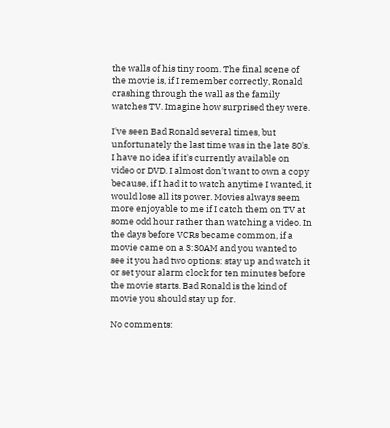the walls of his tiny room. The final scene of the movie is, if I remember correctly, Ronald crashing through the wall as the family watches TV. Imagine how surprised they were.

I've seen Bad Ronald several times, but unfortunately the last time was in the late 80's. I have no idea if it's currently available on video or DVD. I almost don't want to own a copy because, if I had it to watch anytime I wanted, it would lose all its power. Movies always seem more enjoyable to me if I catch them on TV at some odd hour rather than watching a video. In the days before VCRs became common, if a movie came on a 3:30AM and you wanted to see it you had two options: stay up and watch it or set your alarm clock for ten minutes before the movie starts. Bad Ronald is the kind of movie you should stay up for.

No comments: